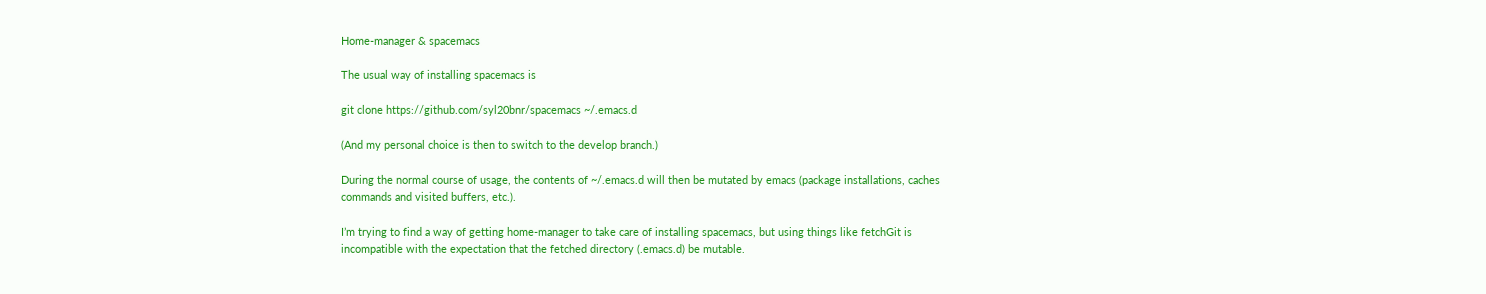Home-manager & spacemacs

The usual way of installing spacemacs is

git clone https://github.com/syl20bnr/spacemacs ~/.emacs.d

(And my personal choice is then to switch to the develop branch.)

During the normal course of usage, the contents of ~/.emacs.d will then be mutated by emacs (package installations, caches commands and visited buffers, etc.).

I’m trying to find a way of getting home-manager to take care of installing spacemacs, but using things like fetchGit is incompatible with the expectation that the fetched directory (.emacs.d) be mutable.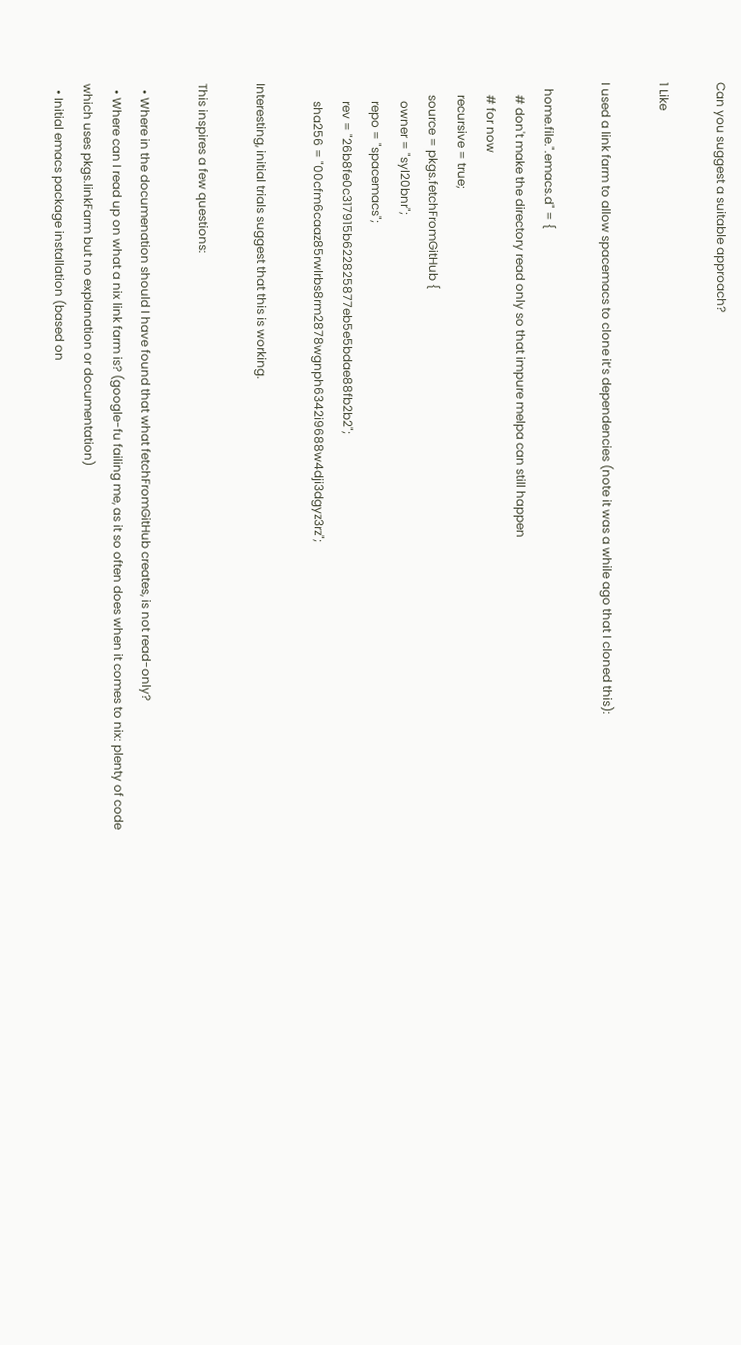Can you suggest a suitable approach?

1 Like

I used a link farm to allow spacemacs to clone it’s dependencies (note it was a while ago that I cloned this):

  home.file.".emacs.d" = {
    # don't make the directory read only so that impure melpa can still happen
    # for now
    recursive = true;
    source = pkgs.fetchFromGitHub {
      owner = "syl20bnr";
      repo = "spacemacs";
      rev = "26b8fe0c317915b622825877eb5e5bdae88fb2b2";
      sha256 = "00cfm6caaz85rwlrbs8rm2878wgnph6342i9688w4dji3dgyz3rz";

Interesting, initial trials suggest that this is working.

This inspires a few questions:

  • Where in the documenation should I have found that what fetchFromGitHub creates, is not read-only?
  • Where can I read up on what a nix link farm is? (google-fu failing me, as it so often does when it comes to nix: plenty of code which uses pkgs.linkFarm but no explanation or documentation)
  • Initial emacs package installation (based on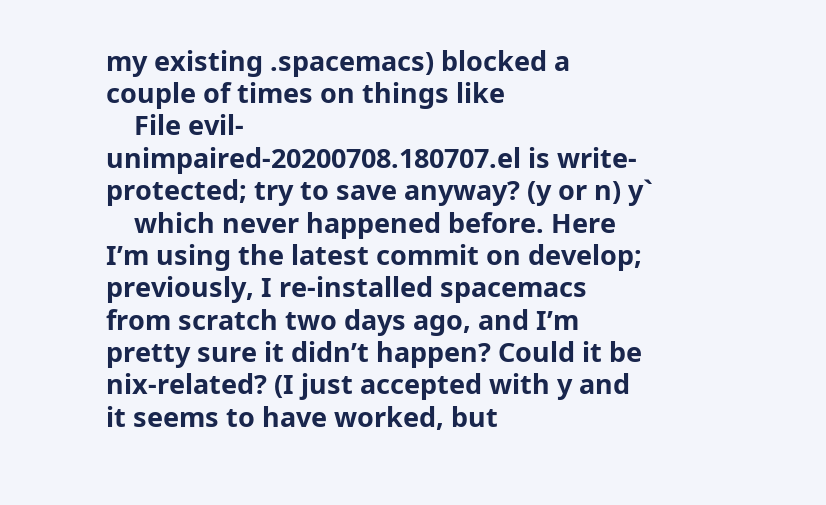my existing .spacemacs) blocked a couple of times on things like
    File evil-unimpaired-20200708.180707.el is write-protected; try to save anyway? (y or n) y`
    which never happened before. Here I’m using the latest commit on develop; previously, I re-installed spacemacs from scratch two days ago, and I’m pretty sure it didn’t happen? Could it be nix-related? (I just accepted with y and it seems to have worked, but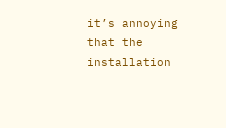it’s annoying that the installation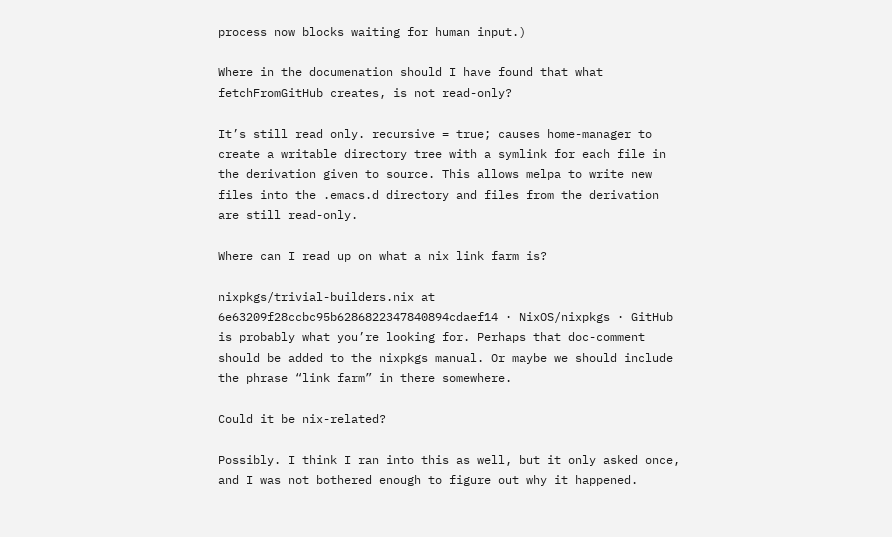process now blocks waiting for human input.)

Where in the documenation should I have found that what fetchFromGitHub creates, is not read-only?

It’s still read only. recursive = true; causes home-manager to create a writable directory tree with a symlink for each file in the derivation given to source. This allows melpa to write new files into the .emacs.d directory and files from the derivation are still read-only.

Where can I read up on what a nix link farm is?

nixpkgs/trivial-builders.nix at 6e63209f28ccbc95b6286822347840894cdaef14 · NixOS/nixpkgs · GitHub is probably what you’re looking for. Perhaps that doc-comment should be added to the nixpkgs manual. Or maybe we should include the phrase “link farm” in there somewhere.

Could it be nix-related?

Possibly. I think I ran into this as well, but it only asked once, and I was not bothered enough to figure out why it happened.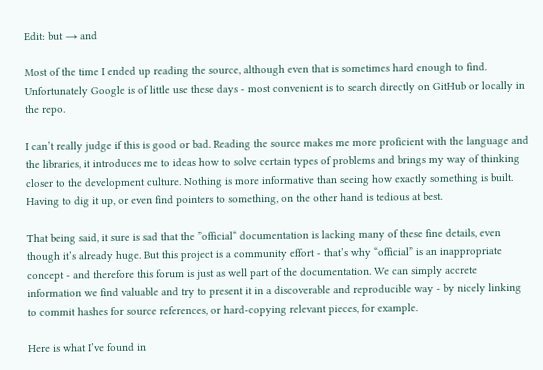Edit: but → and

Most of the time I ended up reading the source, although even that is sometimes hard enough to find. Unfortunately Google is of little use these days - most convenient is to search directly on GitHub or locally in the repo.

I can’t really judge if this is good or bad. Reading the source makes me more proficient with the language and the libraries, it introduces me to ideas how to solve certain types of problems and brings my way of thinking closer to the development culture. Nothing is more informative than seeing how exactly something is built. Having to dig it up, or even find pointers to something, on the other hand is tedious at best.

That being said, it sure is sad that the ”official“ documentation is lacking many of these fine details, even though it’s already huge. But this project is a community effort - that’s why “official” is an inappropriate concept - and therefore this forum is just as well part of the documentation. We can simply accrete information we find valuable and try to present it in a discoverable and reproducible way - by nicely linking to commit hashes for source references, or hard-copying relevant pieces, for example.

Here is what I’ve found in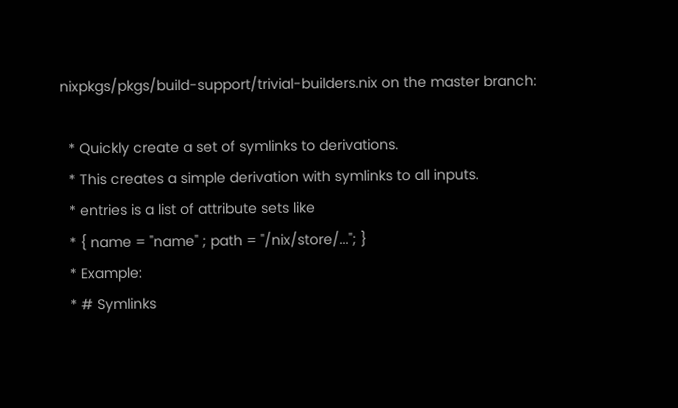nixpkgs/pkgs/build-support/trivial-builders.nix on the master branch:

  * Quickly create a set of symlinks to derivations.
  * This creates a simple derivation with symlinks to all inputs.
  * entries is a list of attribute sets like
  * { name = "name" ; path = "/nix/store/..."; }
  * Example:
  * # Symlinks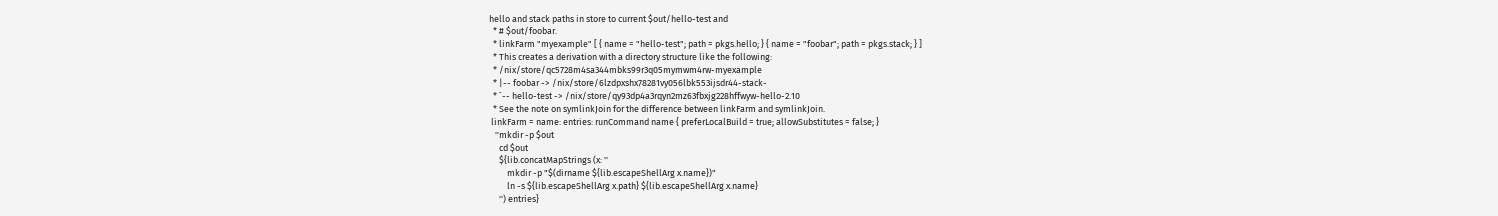hello and stack paths in store to current $out/hello-test and
  * # $out/foobar.
  * linkFarm "myexample" [ { name = "hello-test"; path = pkgs.hello; } { name = "foobar"; path = pkgs.stack; } ]
  * This creates a derivation with a directory structure like the following:
  * /nix/store/qc5728m4sa344mbks99r3q05mymwm4rw-myexample
  * |-- foobar -> /nix/store/6lzdpxshx78281vy056lbk553ijsdr44-stack-
  * `-- hello-test -> /nix/store/qy93dp4a3rqyn2mz63fbxjg228hffwyw-hello-2.10
  * See the note on symlinkJoin for the difference between linkFarm and symlinkJoin.
 linkFarm = name: entries: runCommand name { preferLocalBuild = true; allowSubstitutes = false; }
   ''mkdir -p $out
     cd $out
     ${lib.concatMapStrings (x: ''
         mkdir -p "$(dirname ${lib.escapeShellArg x.name})"
         ln -s ${lib.escapeShellArg x.path} ${lib.escapeShellArg x.name}
     '') entries}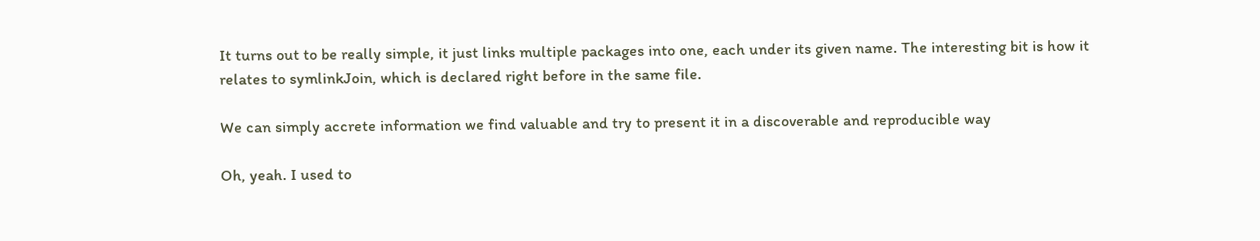It turns out to be really simple, it just links multiple packages into one, each under its given name. The interesting bit is how it relates to symlinkJoin, which is declared right before in the same file.

We can simply accrete information we find valuable and try to present it in a discoverable and reproducible way

Oh, yeah. I used to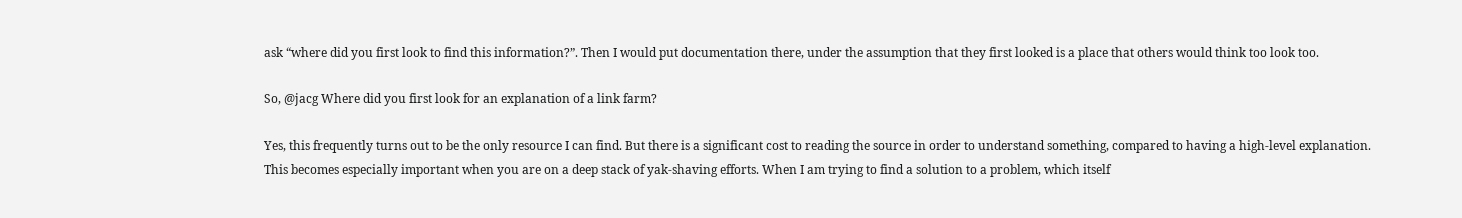ask “where did you first look to find this information?”. Then I would put documentation there, under the assumption that they first looked is a place that others would think too look too.

So, @jacg Where did you first look for an explanation of a link farm?

Yes, this frequently turns out to be the only resource I can find. But there is a significant cost to reading the source in order to understand something, compared to having a high-level explanation. This becomes especially important when you are on a deep stack of yak-shaving efforts. When I am trying to find a solution to a problem, which itself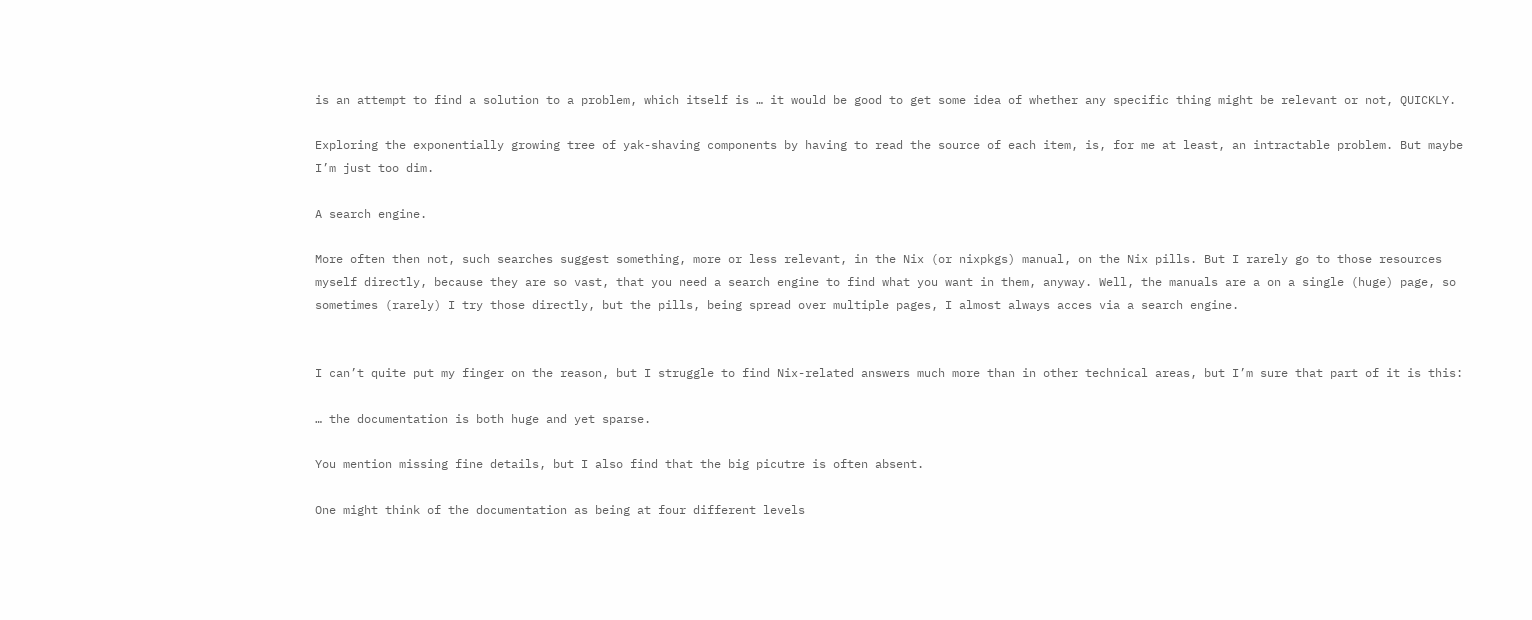is an attempt to find a solution to a problem, which itself is … it would be good to get some idea of whether any specific thing might be relevant or not, QUICKLY.

Exploring the exponentially growing tree of yak-shaving components by having to read the source of each item, is, for me at least, an intractable problem. But maybe I’m just too dim.

A search engine.

More often then not, such searches suggest something, more or less relevant, in the Nix (or nixpkgs) manual, on the Nix pills. But I rarely go to those resources myself directly, because they are so vast, that you need a search engine to find what you want in them, anyway. Well, the manuals are a on a single (huge) page, so sometimes (rarely) I try those directly, but the pills, being spread over multiple pages, I almost always acces via a search engine.


I can’t quite put my finger on the reason, but I struggle to find Nix-related answers much more than in other technical areas, but I’m sure that part of it is this:

… the documentation is both huge and yet sparse.

You mention missing fine details, but I also find that the big picutre is often absent.

One might think of the documentation as being at four different levels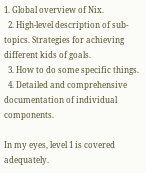1. Global overview of Nix.
  2. High-level description of sub-topics. Strategies for achieving different kids of goals.
  3. How to do some specific things.
  4. Detailed and comprehensive documentation of individual components.

In my eyes, level 1 is covered adequately.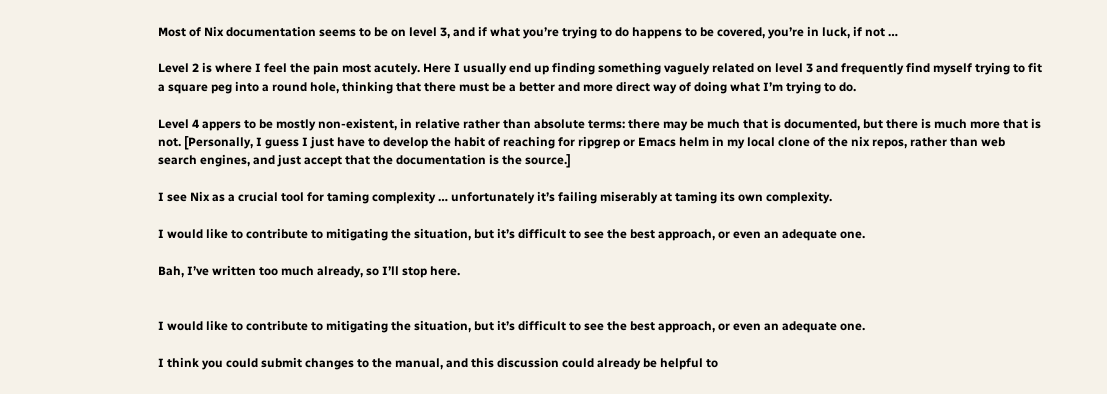Most of Nix documentation seems to be on level 3, and if what you’re trying to do happens to be covered, you’re in luck, if not …

Level 2 is where I feel the pain most acutely. Here I usually end up finding something vaguely related on level 3 and frequently find myself trying to fit a square peg into a round hole, thinking that there must be a better and more direct way of doing what I’m trying to do.

Level 4 appers to be mostly non-existent, in relative rather than absolute terms: there may be much that is documented, but there is much more that is not. [Personally, I guess I just have to develop the habit of reaching for ripgrep or Emacs helm in my local clone of the nix repos, rather than web search engines, and just accept that the documentation is the source.]

I see Nix as a crucial tool for taming complexity … unfortunately it’s failing miserably at taming its own complexity.

I would like to contribute to mitigating the situation, but it’s difficult to see the best approach, or even an adequate one.

Bah, I’ve written too much already, so I’ll stop here.


I would like to contribute to mitigating the situation, but it’s difficult to see the best approach, or even an adequate one.

I think you could submit changes to the manual, and this discussion could already be helpful to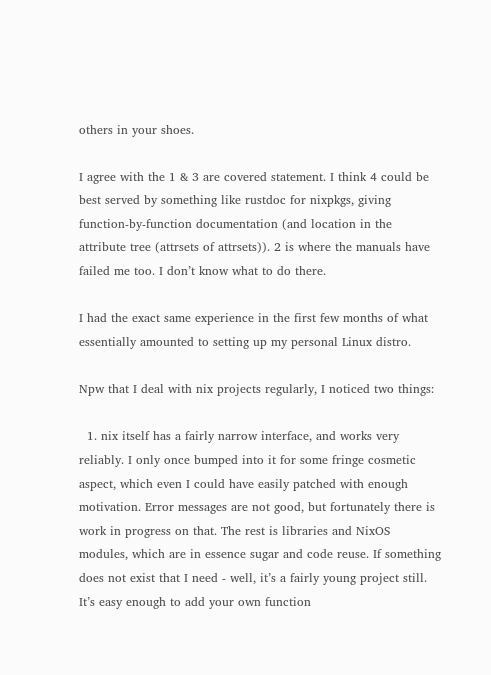others in your shoes.

I agree with the 1 & 3 are covered statement. I think 4 could be best served by something like rustdoc for nixpkgs, giving function-by-function documentation (and location in the attribute tree (attrsets of attrsets)). 2 is where the manuals have failed me too. I don’t know what to do there.

I had the exact same experience in the first few months of what essentially amounted to setting up my personal Linux distro.

Npw that I deal with nix projects regularly, I noticed two things:

  1. nix itself has a fairly narrow interface, and works very reliably. I only once bumped into it for some fringe cosmetic aspect, which even I could have easily patched with enough motivation. Error messages are not good, but fortunately there is work in progress on that. The rest is libraries and NixOS modules, which are in essence sugar and code reuse. If something does not exist that I need - well, it’s a fairly young project still. It’s easy enough to add your own function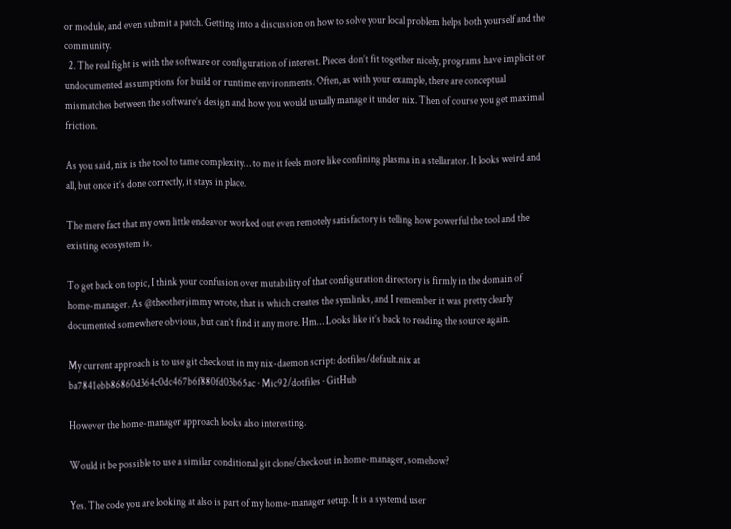or module, and even submit a patch. Getting into a discussion on how to solve your local problem helps both yourself and the community.
  2. The real fight is with the software or configuration of interest. Pieces don’t fit together nicely, programs have implicit or undocumented assumptions for build or runtime environments. Often, as with your example, there are conceptual mismatches between the software’s design and how you would usually manage it under nix. Then of course you get maximal friction.

As you said, nix is the tool to tame complexity… to me it feels more like confining plasma in a stellarator. It looks weird and all, but once it’s done correctly, it stays in place.

The mere fact that my own little endeavor worked out even remotely satisfactory is telling how powerful the tool and the existing ecosystem is.

To get back on topic, I think your confusion over mutability of that configuration directory is firmly in the domain of home-manager. As @theotherjimmy wrote, that is which creates the symlinks, and I remember it was pretty clearly documented somewhere obvious, but can’t find it any more. Hm… Looks like it’s back to reading the source again.

My current approach is to use git checkout in my nix-daemon script: dotfiles/default.nix at ba7841ebb86860d364c0dc467b6f880fd03b65ac · Mic92/dotfiles · GitHub

However the home-manager approach looks also interesting.

Would it be possible to use a similar conditional git clone/checkout in home-manager, somehow?

Yes. The code you are looking at also is part of my home-manager setup. It is a systemd user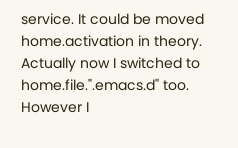service. It could be moved home.activation in theory. Actually now I switched to home.file.".emacs.d" too. However I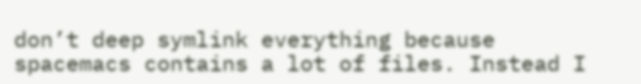don’t deep symlink everything because spacemacs contains a lot of files. Instead I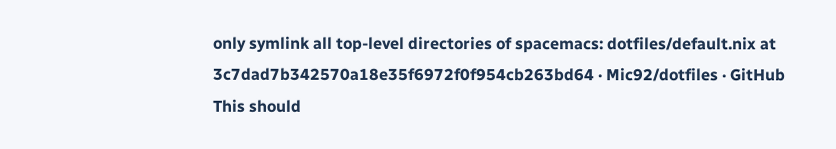only symlink all top-level directories of spacemacs: dotfiles/default.nix at 3c7dad7b342570a18e35f6972f0f954cb263bd64 · Mic92/dotfiles · GitHub This should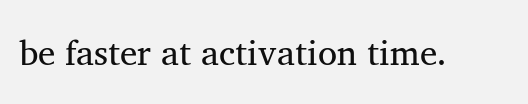be faster at activation time.